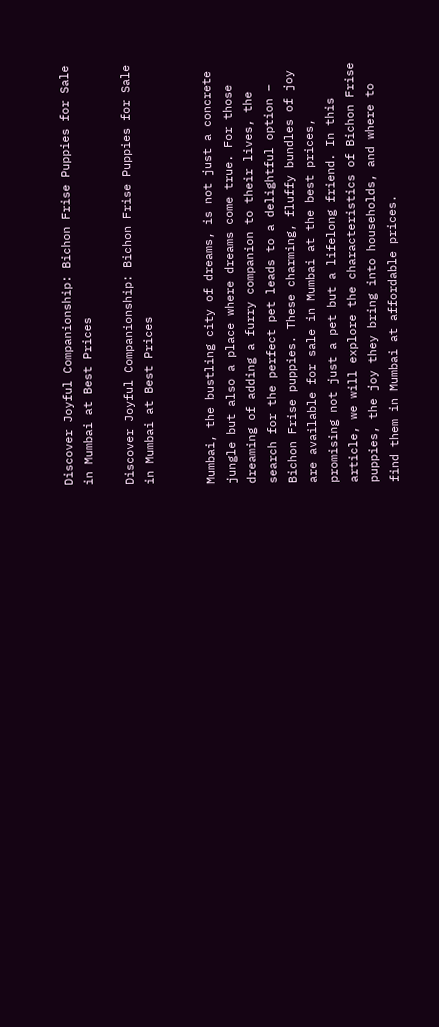Discover Joyful Companionship: Bichon Frise Puppies for Sale in Mumbai at Best Prices

Discover Joyful Companionship: Bichon Frise Puppies for Sale in Mumbai at Best Prices


Mumbai, the bustling city of dreams, is not just a concrete jungle but also a place where dreams come true. For those dreaming of adding a furry companion to their lives, the search for the perfect pet leads to a delightful option – Bichon Frise puppies. These charming, fluffy bundles of joy are available for sale in Mumbai at the best prices, promising not just a pet but a lifelong friend. In this article, we will explore the characteristics of Bichon Frise puppies, the joy they bring into households, and where to find them in Mumbai at affordable prices.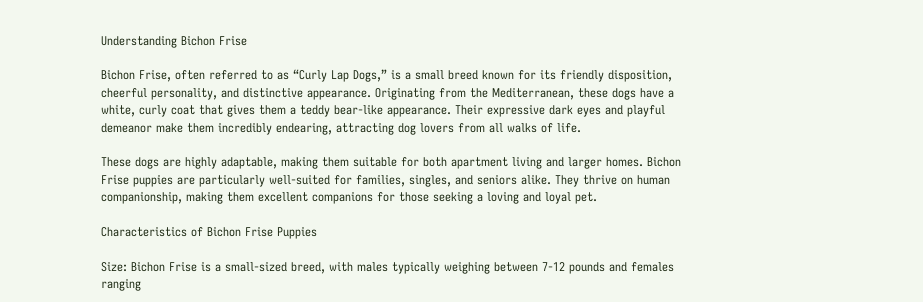Understanding Bichon Frise

Bichon Frise, often referred to as “Curly Lap Dogs,” is a small breed known for its friendly disposition, cheerful personality, and distinctive appearance. Originating from the Mediterranean, these dogs have a white, curly coat that gives them a teddy bear-like appearance. Their expressive dark eyes and playful demeanor make them incredibly endearing, attracting dog lovers from all walks of life.

These dogs are highly adaptable, making them suitable for both apartment living and larger homes. Bichon Frise puppies are particularly well-suited for families, singles, and seniors alike. They thrive on human companionship, making them excellent companions for those seeking a loving and loyal pet.

Characteristics of Bichon Frise Puppies

Size: Bichon Frise is a small-sized breed, with males typically weighing between 7-12 pounds and females ranging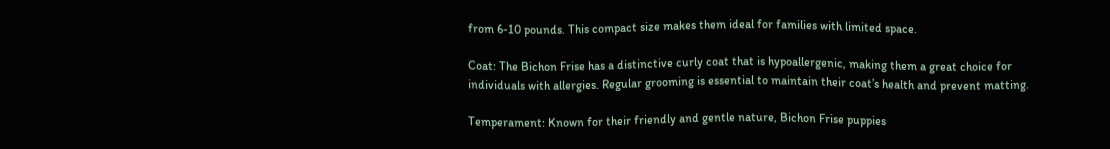from 6-10 pounds. This compact size makes them ideal for families with limited space.

Coat: The Bichon Frise has a distinctive curly coat that is hypoallergenic, making them a great choice for individuals with allergies. Regular grooming is essential to maintain their coat’s health and prevent matting.

Temperament: Known for their friendly and gentle nature, Bichon Frise puppies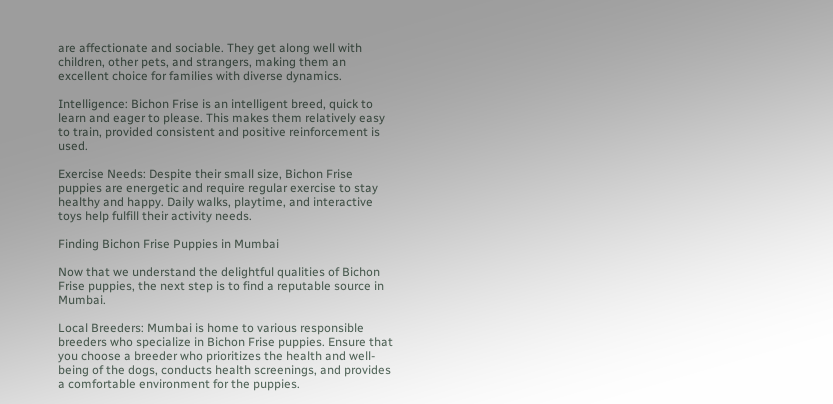are affectionate and sociable. They get along well with children, other pets, and strangers, making them an excellent choice for families with diverse dynamics.

Intelligence: Bichon Frise is an intelligent breed, quick to learn and eager to please. This makes them relatively easy to train, provided consistent and positive reinforcement is used.

Exercise Needs: Despite their small size, Bichon Frise puppies are energetic and require regular exercise to stay healthy and happy. Daily walks, playtime, and interactive toys help fulfill their activity needs.

Finding Bichon Frise Puppies in Mumbai

Now that we understand the delightful qualities of Bichon Frise puppies, the next step is to find a reputable source in Mumbai.

Local Breeders: Mumbai is home to various responsible breeders who specialize in Bichon Frise puppies. Ensure that you choose a breeder who prioritizes the health and well-being of the dogs, conducts health screenings, and provides a comfortable environment for the puppies.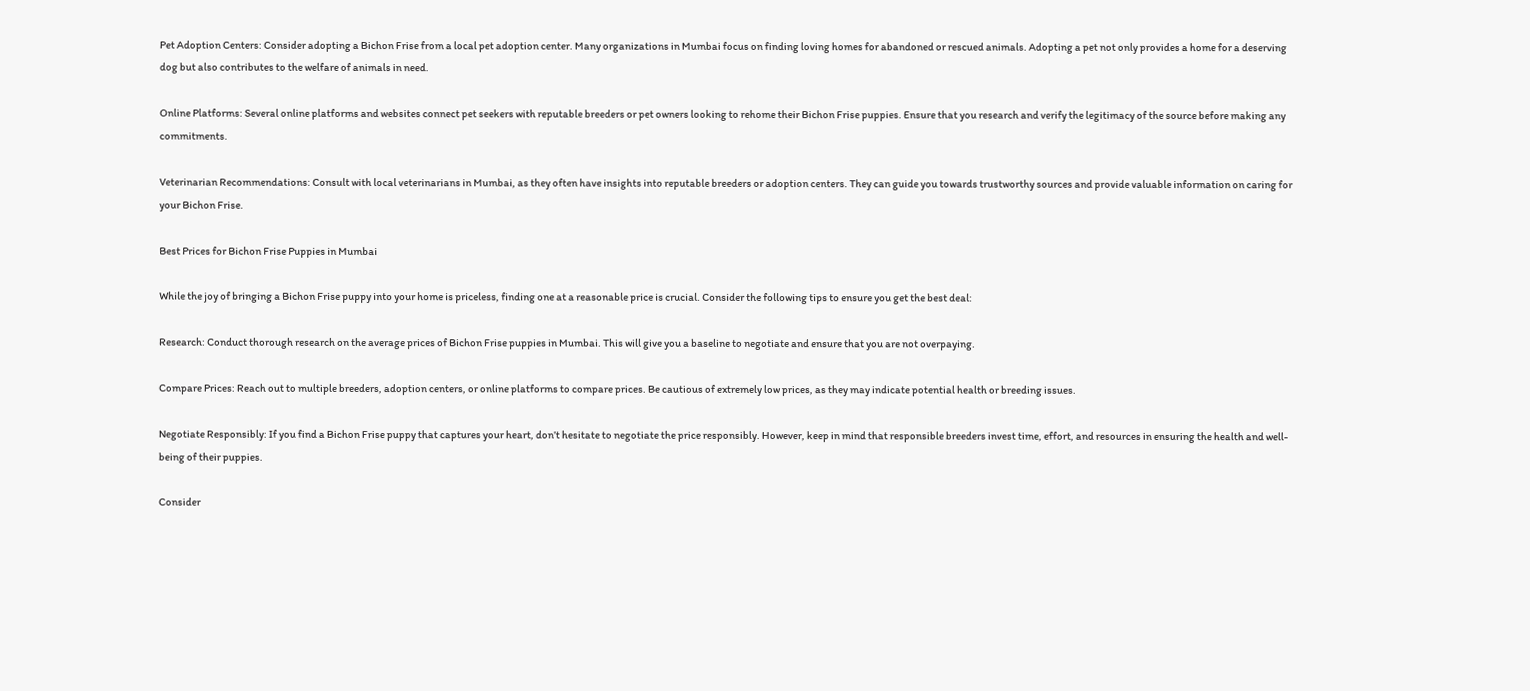Pet Adoption Centers: Consider adopting a Bichon Frise from a local pet adoption center. Many organizations in Mumbai focus on finding loving homes for abandoned or rescued animals. Adopting a pet not only provides a home for a deserving dog but also contributes to the welfare of animals in need.

Online Platforms: Several online platforms and websites connect pet seekers with reputable breeders or pet owners looking to rehome their Bichon Frise puppies. Ensure that you research and verify the legitimacy of the source before making any commitments.

Veterinarian Recommendations: Consult with local veterinarians in Mumbai, as they often have insights into reputable breeders or adoption centers. They can guide you towards trustworthy sources and provide valuable information on caring for your Bichon Frise.

Best Prices for Bichon Frise Puppies in Mumbai

While the joy of bringing a Bichon Frise puppy into your home is priceless, finding one at a reasonable price is crucial. Consider the following tips to ensure you get the best deal:

Research: Conduct thorough research on the average prices of Bichon Frise puppies in Mumbai. This will give you a baseline to negotiate and ensure that you are not overpaying.

Compare Prices: Reach out to multiple breeders, adoption centers, or online platforms to compare prices. Be cautious of extremely low prices, as they may indicate potential health or breeding issues.

Negotiate Responsibly: If you find a Bichon Frise puppy that captures your heart, don’t hesitate to negotiate the price responsibly. However, keep in mind that responsible breeders invest time, effort, and resources in ensuring the health and well-being of their puppies.

Consider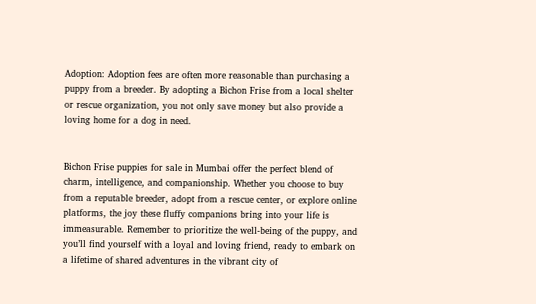Adoption: Adoption fees are often more reasonable than purchasing a puppy from a breeder. By adopting a Bichon Frise from a local shelter or rescue organization, you not only save money but also provide a loving home for a dog in need.


Bichon Frise puppies for sale in Mumbai offer the perfect blend of charm, intelligence, and companionship. Whether you choose to buy from a reputable breeder, adopt from a rescue center, or explore online platforms, the joy these fluffy companions bring into your life is immeasurable. Remember to prioritize the well-being of the puppy, and you’ll find yourself with a loyal and loving friend, ready to embark on a lifetime of shared adventures in the vibrant city of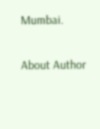Mumbai.

About Author